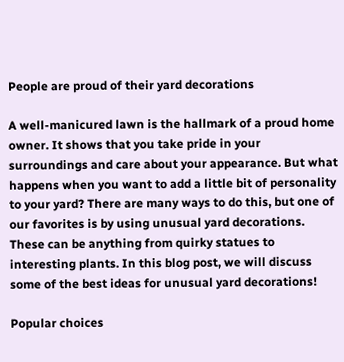People are proud of their yard decorations

A well-manicured lawn is the hallmark of a proud home owner. It shows that you take pride in your surroundings and care about your appearance. But what happens when you want to add a little bit of personality to your yard? There are many ways to do this, but one of our favorites is by using unusual yard decorations. These can be anything from quirky statues to interesting plants. In this blog post, we will discuss some of the best ideas for unusual yard decorations!

Popular choices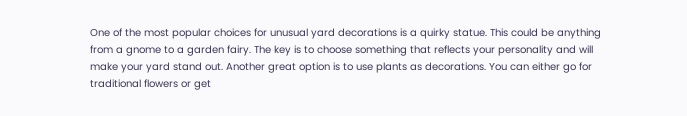One of the most popular choices for unusual yard decorations is a quirky statue. This could be anything from a gnome to a garden fairy. The key is to choose something that reflects your personality and will make your yard stand out. Another great option is to use plants as decorations. You can either go for traditional flowers or get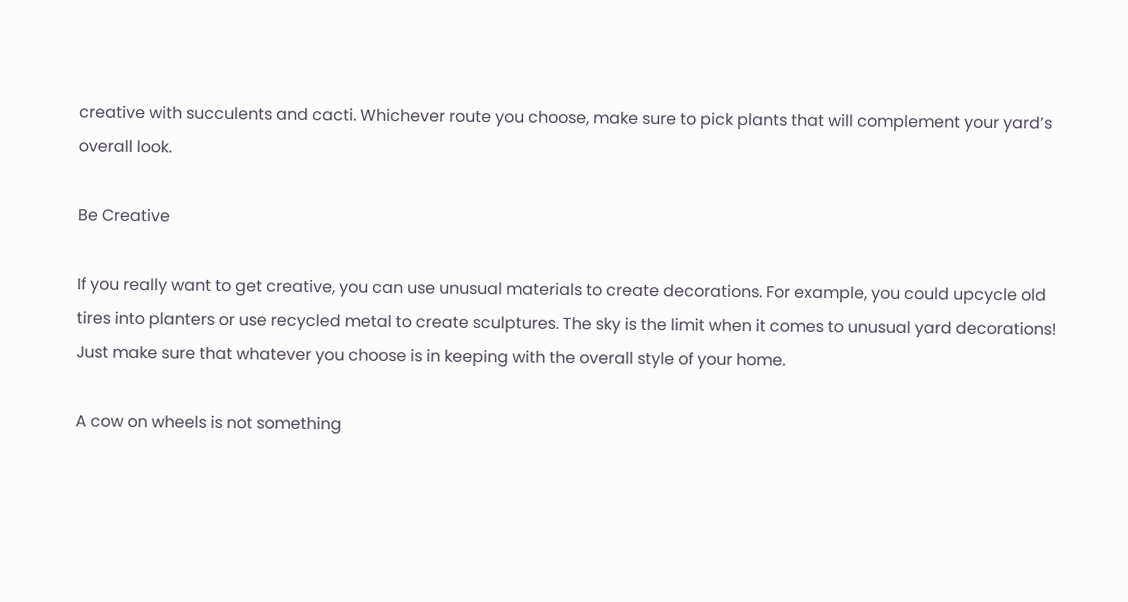creative with succulents and cacti. Whichever route you choose, make sure to pick plants that will complement your yard’s overall look.

Be Creative

If you really want to get creative, you can use unusual materials to create decorations. For example, you could upcycle old tires into planters or use recycled metal to create sculptures. The sky is the limit when it comes to unusual yard decorations! Just make sure that whatever you choose is in keeping with the overall style of your home.

A cow on wheels is not something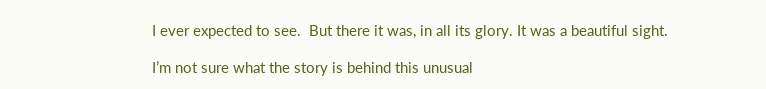I ever expected to see.  But there it was, in all its glory. It was a beautiful sight.

I’m not sure what the story is behind this unusual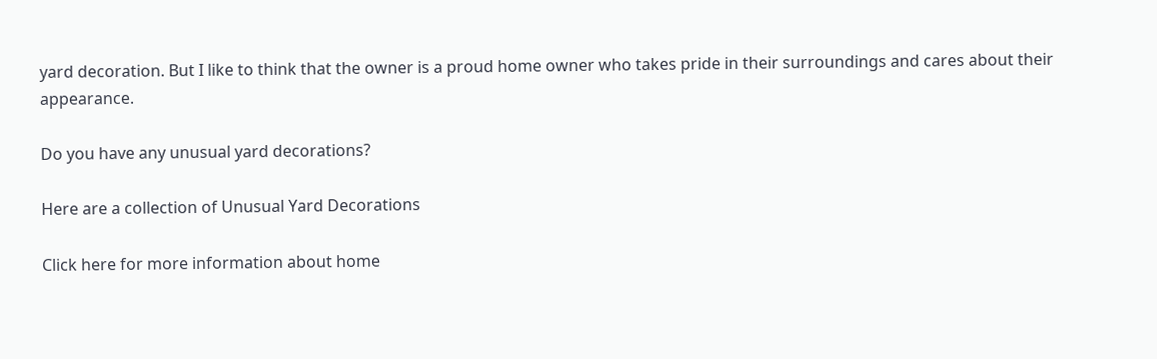yard decoration. But I like to think that the owner is a proud home owner who takes pride in their surroundings and cares about their appearance.

Do you have any unusual yard decorations?

Here are a collection of Unusual Yard Decorations

Click here for more information about home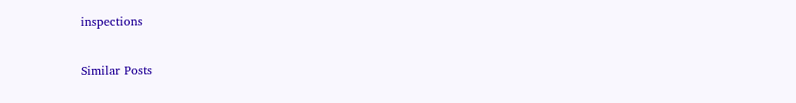inspections

Similar Posts